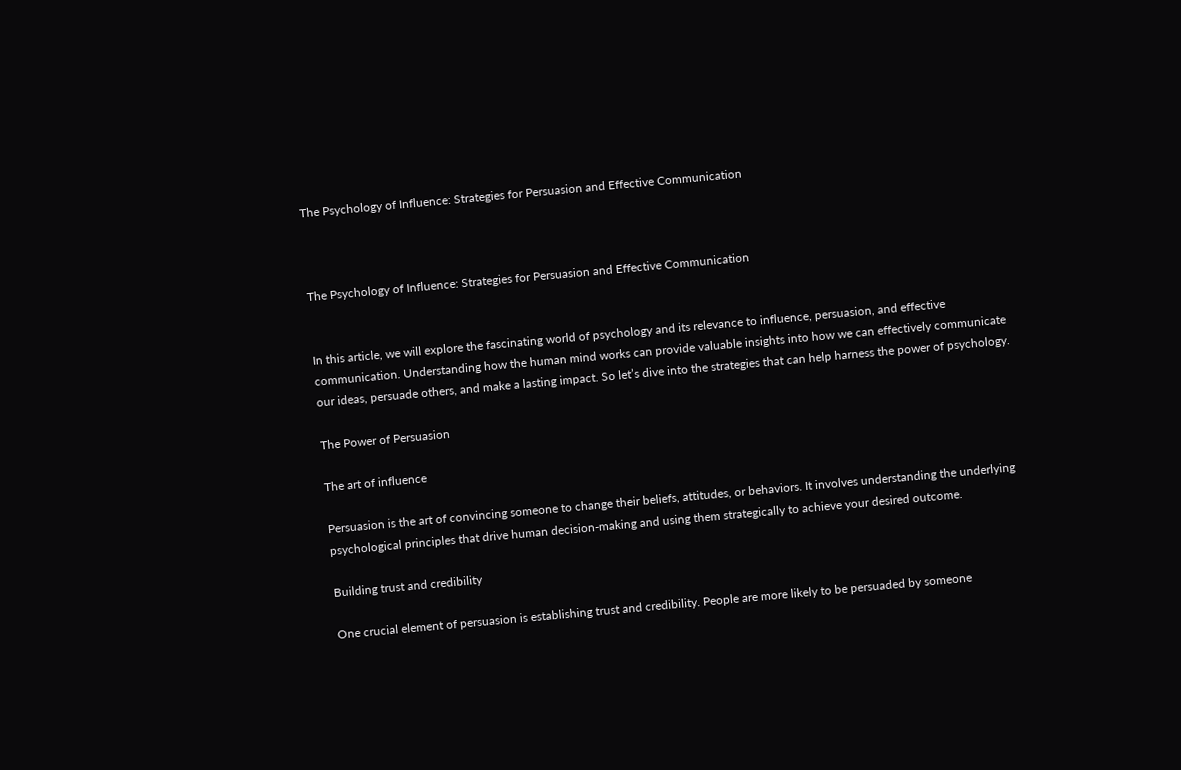The Psychology of Influence: Strategies for Persuasion and Effective Communication



The Psychology of Influence: Strategies for Persuasion and Effective Communication


In this article, we will explore the fascinating world of psychology and its relevance to influence, persuasion, and effective communication. Understanding how the human mind works can provide valuable insights into how we can effectively communicate our ideas, persuade others, and make a lasting impact. So let’s dive into the strategies that can help harness the power of psychology.

The Power of Persuasion

The art of influence

Persuasion is the art of convincing someone to change their beliefs, attitudes, or behaviors. It involves understanding the underlying psychological principles that drive human decision-making and using them strategically to achieve your desired outcome.

Building trust and credibility

One crucial element of persuasion is establishing trust and credibility. People are more likely to be persuaded by someone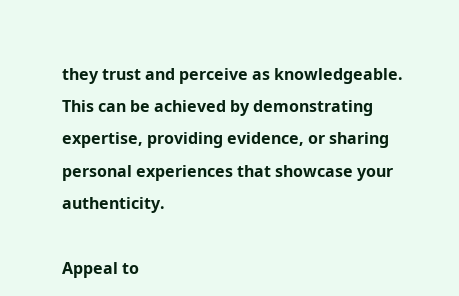they trust and perceive as knowledgeable. This can be achieved by demonstrating expertise, providing evidence, or sharing personal experiences that showcase your authenticity.

Appeal to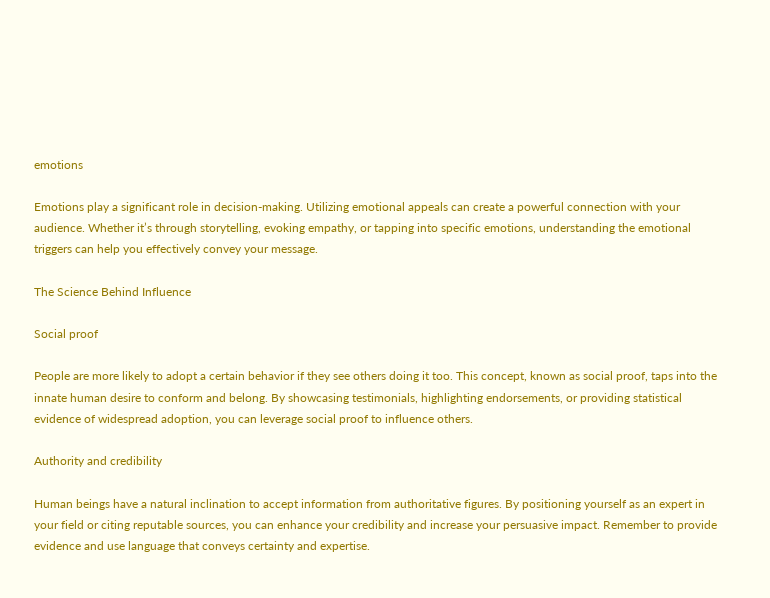emotions

Emotions play a significant role in decision-making. Utilizing emotional appeals can create a powerful connection with your audience. Whether it’s through storytelling, evoking empathy, or tapping into specific emotions, understanding the emotional triggers can help you effectively convey your message.

The Science Behind Influence

Social proof

People are more likely to adopt a certain behavior if they see others doing it too. This concept, known as social proof, taps into the innate human desire to conform and belong. By showcasing testimonials, highlighting endorsements, or providing statistical evidence of widespread adoption, you can leverage social proof to influence others.

Authority and credibility

Human beings have a natural inclination to accept information from authoritative figures. By positioning yourself as an expert in your field or citing reputable sources, you can enhance your credibility and increase your persuasive impact. Remember to provide evidence and use language that conveys certainty and expertise.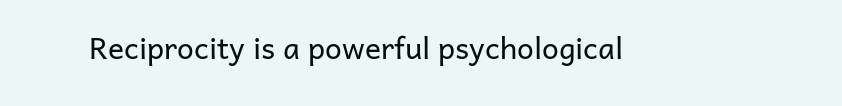Reciprocity is a powerful psychological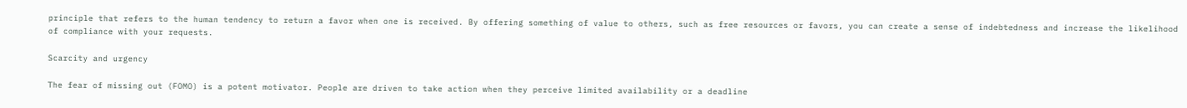principle that refers to the human tendency to return a favor when one is received. By offering something of value to others, such as free resources or favors, you can create a sense of indebtedness and increase the likelihood of compliance with your requests.

Scarcity and urgency

The fear of missing out (FOMO) is a potent motivator. People are driven to take action when they perceive limited availability or a deadline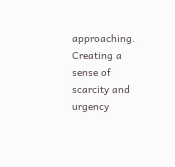approaching. Creating a sense of scarcity and urgency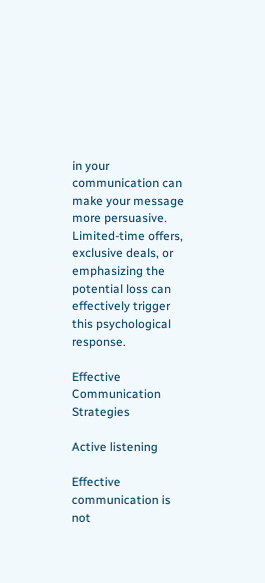in your communication can make your message more persuasive. Limited-time offers, exclusive deals, or emphasizing the potential loss can effectively trigger this psychological response.

Effective Communication Strategies

Active listening

Effective communication is not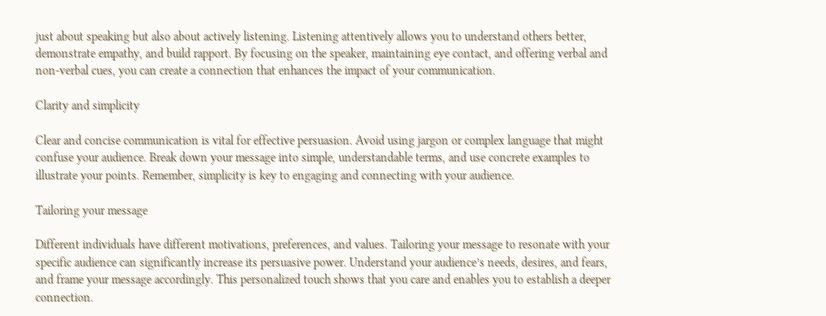just about speaking but also about actively listening. Listening attentively allows you to understand others better, demonstrate empathy, and build rapport. By focusing on the speaker, maintaining eye contact, and offering verbal and non-verbal cues, you can create a connection that enhances the impact of your communication.

Clarity and simplicity

Clear and concise communication is vital for effective persuasion. Avoid using jargon or complex language that might confuse your audience. Break down your message into simple, understandable terms, and use concrete examples to illustrate your points. Remember, simplicity is key to engaging and connecting with your audience.

Tailoring your message

Different individuals have different motivations, preferences, and values. Tailoring your message to resonate with your specific audience can significantly increase its persuasive power. Understand your audience’s needs, desires, and fears, and frame your message accordingly. This personalized touch shows that you care and enables you to establish a deeper connection.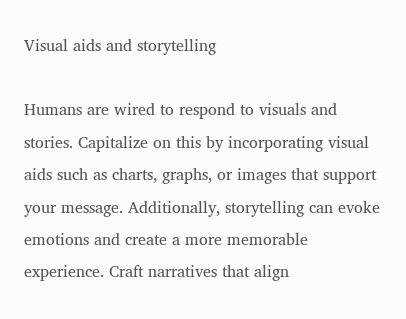Visual aids and storytelling

Humans are wired to respond to visuals and stories. Capitalize on this by incorporating visual aids such as charts, graphs, or images that support your message. Additionally, storytelling can evoke emotions and create a more memorable experience. Craft narratives that align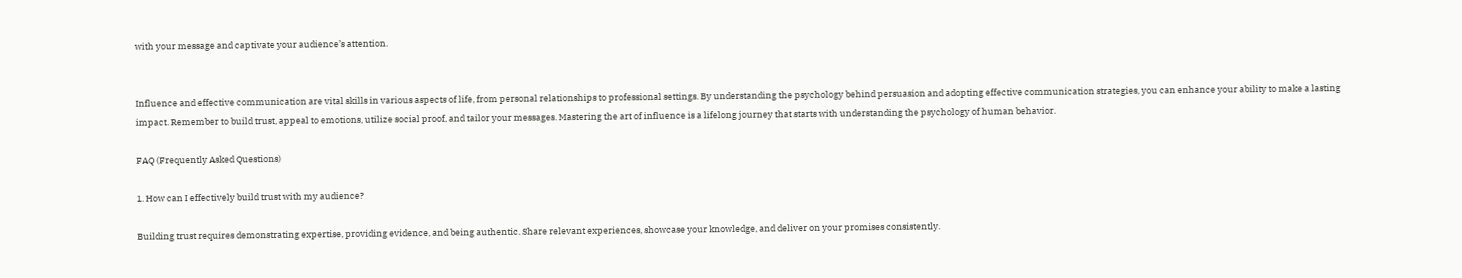with your message and captivate your audience’s attention.


Influence and effective communication are vital skills in various aspects of life, from personal relationships to professional settings. By understanding the psychology behind persuasion and adopting effective communication strategies, you can enhance your ability to make a lasting impact. Remember to build trust, appeal to emotions, utilize social proof, and tailor your messages. Mastering the art of influence is a lifelong journey that starts with understanding the psychology of human behavior.

FAQ (Frequently Asked Questions)

1. How can I effectively build trust with my audience?

Building trust requires demonstrating expertise, providing evidence, and being authentic. Share relevant experiences, showcase your knowledge, and deliver on your promises consistently.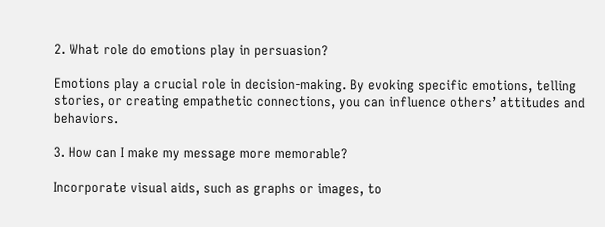2. What role do emotions play in persuasion?

Emotions play a crucial role in decision-making. By evoking specific emotions, telling stories, or creating empathetic connections, you can influence others’ attitudes and behaviors.

3. How can I make my message more memorable?

Incorporate visual aids, such as graphs or images, to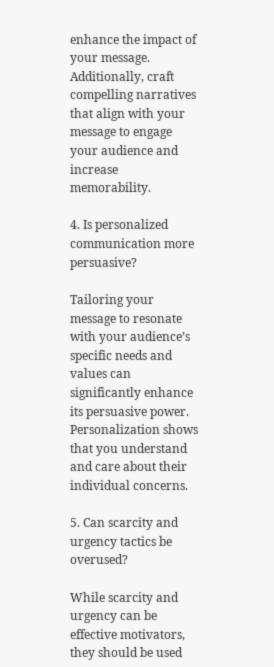enhance the impact of your message. Additionally, craft compelling narratives that align with your message to engage your audience and increase memorability.

4. Is personalized communication more persuasive?

Tailoring your message to resonate with your audience’s specific needs and values can significantly enhance its persuasive power. Personalization shows that you understand and care about their individual concerns.

5. Can scarcity and urgency tactics be overused?

While scarcity and urgency can be effective motivators, they should be used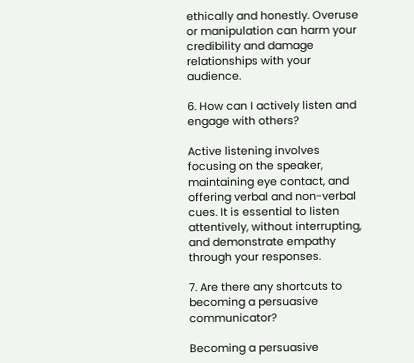ethically and honestly. Overuse or manipulation can harm your credibility and damage relationships with your audience.

6. How can I actively listen and engage with others?

Active listening involves focusing on the speaker, maintaining eye contact, and offering verbal and non-verbal cues. It is essential to listen attentively, without interrupting, and demonstrate empathy through your responses.

7. Are there any shortcuts to becoming a persuasive communicator?

Becoming a persuasive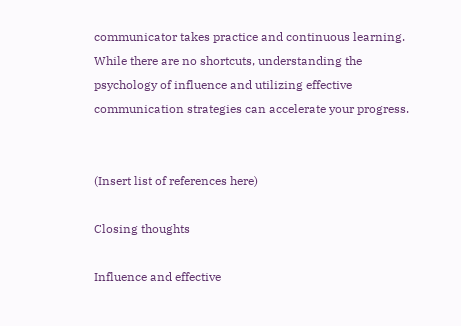communicator takes practice and continuous learning. While there are no shortcuts, understanding the psychology of influence and utilizing effective communication strategies can accelerate your progress.


(Insert list of references here)

Closing thoughts

Influence and effective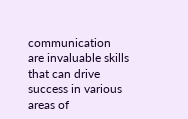communication are invaluable skills that can drive success in various areas of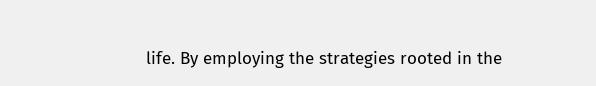life. By employing the strategies rooted in the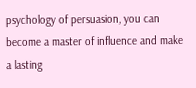psychology of persuasion, you can become a master of influence and make a lasting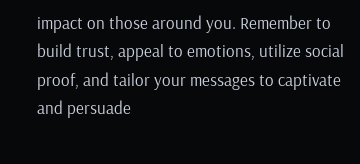impact on those around you. Remember to build trust, appeal to emotions, utilize social proof, and tailor your messages to captivate and persuade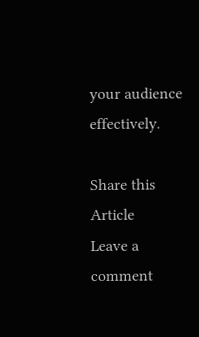your audience effectively.

Share this Article
Leave a comment